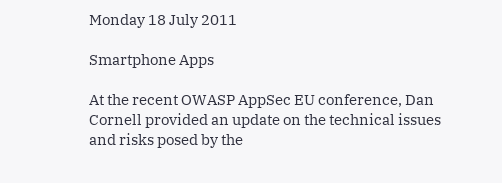Monday 18 July 2011

Smartphone Apps

At the recent OWASP AppSec EU conference, Dan Cornell provided an update on the technical issues and risks posed by the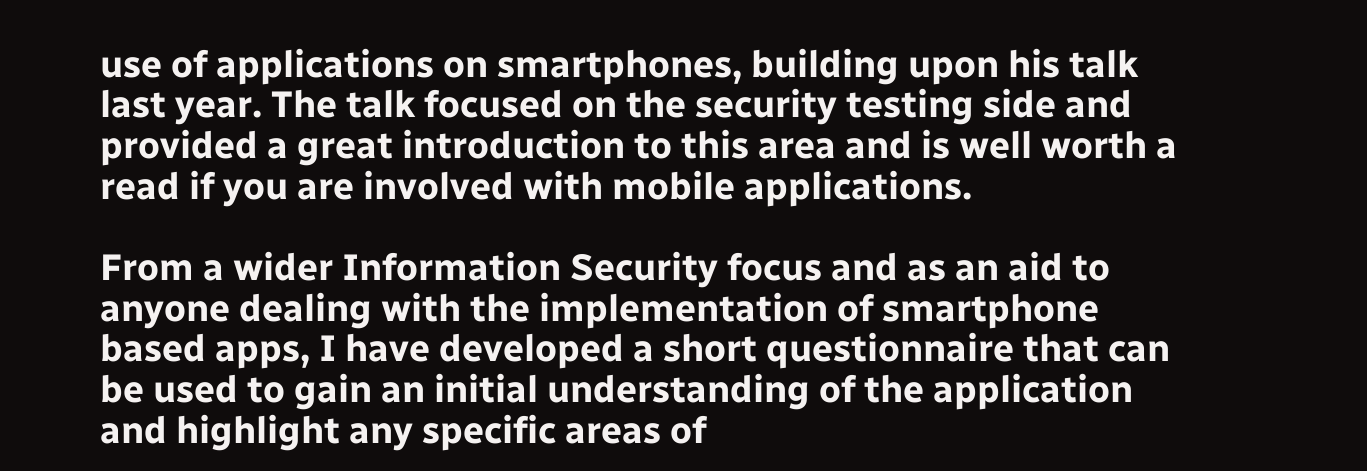use of applications on smartphones, building upon his talk last year. The talk focused on the security testing side and provided a great introduction to this area and is well worth a read if you are involved with mobile applications.

From a wider Information Security focus and as an aid to anyone dealing with the implementation of smartphone based apps, I have developed a short questionnaire that can be used to gain an initial understanding of the application and highlight any specific areas of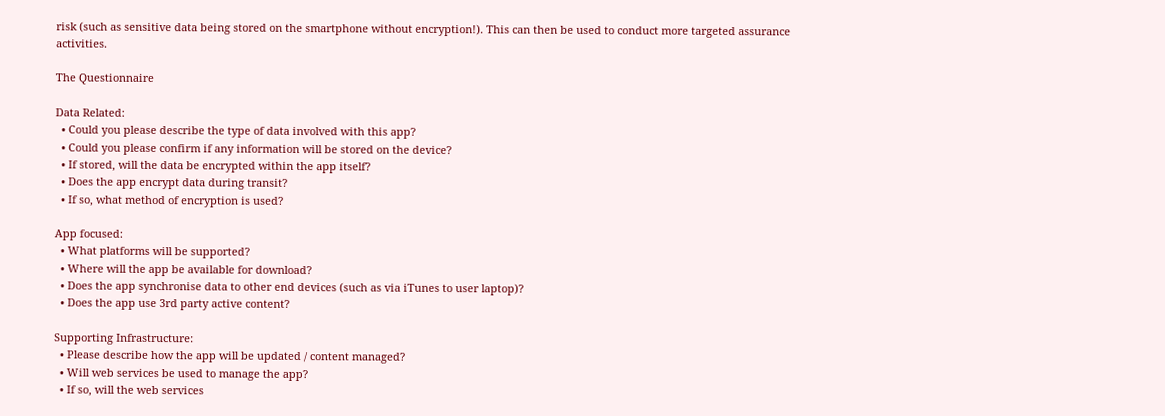risk (such as sensitive data being stored on the smartphone without encryption!). This can then be used to conduct more targeted assurance activities.

The Questionnaire

Data Related:
  • Could you please describe the type of data involved with this app?
  • Could you please confirm if any information will be stored on the device?
  • If stored, will the data be encrypted within the app itself?
  • Does the app encrypt data during transit?
  • If so, what method of encryption is used?

App focused:
  • What platforms will be supported?
  • Where will the app be available for download?
  • Does the app synchronise data to other end devices (such as via iTunes to user laptop)?
  • Does the app use 3rd party active content?

Supporting Infrastructure:
  • Please describe how the app will be updated / content managed?
  • Will web services be used to manage the app?
  • If so, will the web services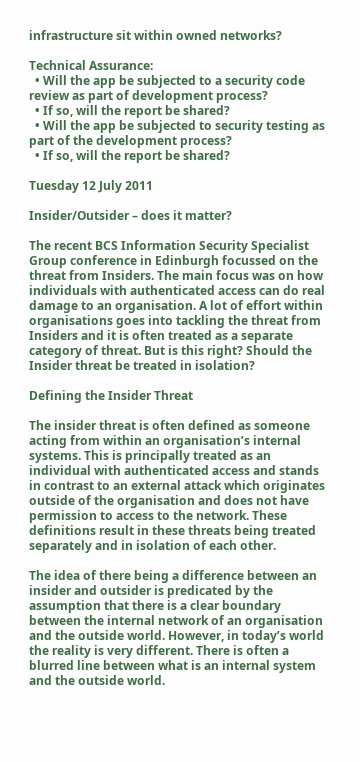infrastructure sit within owned networks?

Technical Assurance:
  • Will the app be subjected to a security code review as part of development process?
  • If so, will the report be shared?
  • Will the app be subjected to security testing as part of the development process?
  • If so, will the report be shared?

Tuesday 12 July 2011

Insider/Outsider – does it matter?

The recent BCS Information Security Specialist Group conference in Edinburgh focussed on the threat from Insiders. The main focus was on how individuals with authenticated access can do real damage to an organisation. A lot of effort within organisations goes into tackling the threat from Insiders and it is often treated as a separate category of threat. But is this right? Should the Insider threat be treated in isolation?

Defining the Insider Threat

The insider threat is often defined as someone acting from within an organisation’s internal systems. This is principally treated as an individual with authenticated access and stands in contrast to an external attack which originates outside of the organisation and does not have permission to access to the network. These definitions result in these threats being treated separately and in isolation of each other.

The idea of there being a difference between an insider and outsider is predicated by the assumption that there is a clear boundary between the internal network of an organisation and the outside world. However, in today’s world the reality is very different. There is often a blurred line between what is an internal system and the outside world.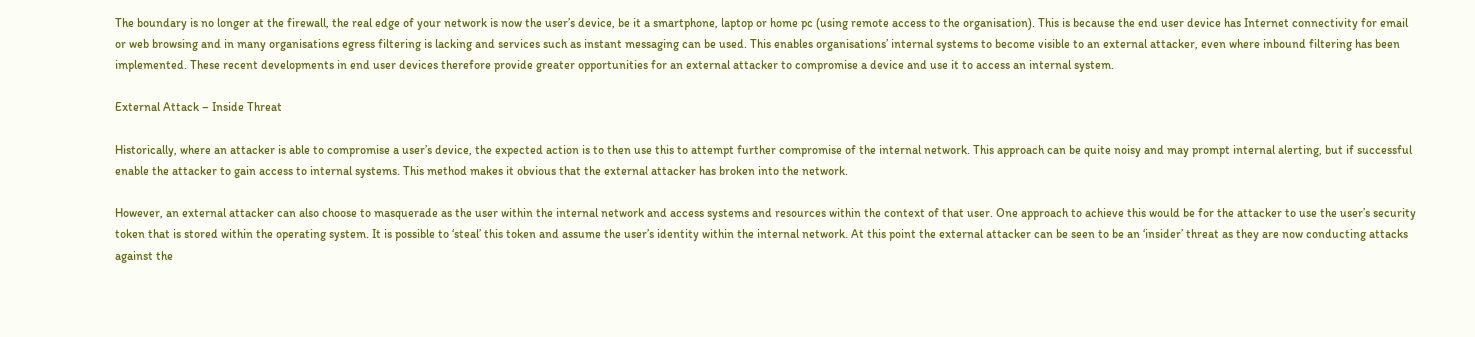The boundary is no longer at the firewall, the real edge of your network is now the user’s device, be it a smartphone, laptop or home pc (using remote access to the organisation). This is because the end user device has Internet connectivity for email or web browsing and in many organisations egress filtering is lacking and services such as instant messaging can be used. This enables organisations’ internal systems to become visible to an external attacker, even where inbound filtering has been implemented. These recent developments in end user devices therefore provide greater opportunities for an external attacker to compromise a device and use it to access an internal system.

External Attack – Inside Threat

Historically, where an attacker is able to compromise a user’s device, the expected action is to then use this to attempt further compromise of the internal network. This approach can be quite noisy and may prompt internal alerting, but if successful enable the attacker to gain access to internal systems. This method makes it obvious that the external attacker has broken into the network.

However, an external attacker can also choose to masquerade as the user within the internal network and access systems and resources within the context of that user. One approach to achieve this would be for the attacker to use the user’s security token that is stored within the operating system. It is possible to ‘steal’ this token and assume the user’s identity within the internal network. At this point the external attacker can be seen to be an ‘insider’ threat as they are now conducting attacks against the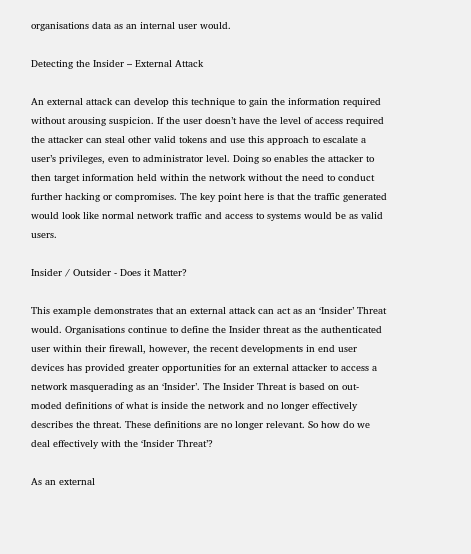organisations data as an internal user would.

Detecting the Insider – External Attack

An external attack can develop this technique to gain the information required without arousing suspicion. If the user doesn’t have the level of access required the attacker can steal other valid tokens and use this approach to escalate a user’s privileges, even to administrator level. Doing so enables the attacker to then target information held within the network without the need to conduct further hacking or compromises. The key point here is that the traffic generated would look like normal network traffic and access to systems would be as valid users.

Insider / Outsider - Does it Matter?

This example demonstrates that an external attack can act as an ‘Insider’ Threat would. Organisations continue to define the Insider threat as the authenticated user within their firewall, however, the recent developments in end user devices has provided greater opportunities for an external attacker to access a network masquerading as an ‘Insider’. The Insider Threat is based on out-moded definitions of what is inside the network and no longer effectively describes the threat. These definitions are no longer relevant. So how do we deal effectively with the ‘Insider Threat’?

As an external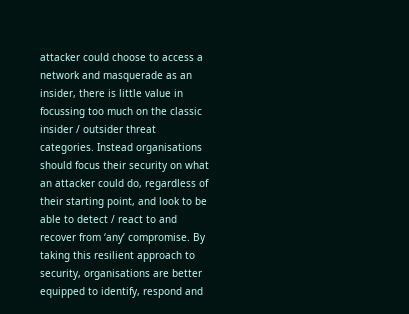attacker could choose to access a network and masquerade as an insider, there is little value in focussing too much on the classic insider / outsider threat categories. Instead organisations should focus their security on what an attacker could do, regardless of their starting point, and look to be able to detect / react to and recover from ‘any’ compromise. By taking this resilient approach to security, organisations are better equipped to identify, respond and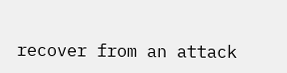recover from an attack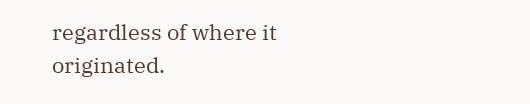regardless of where it originated.